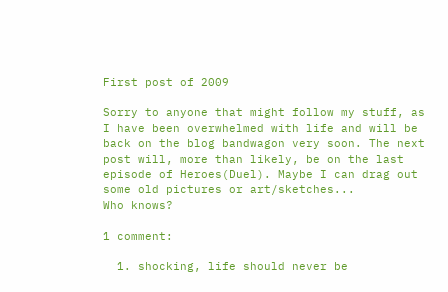First post of 2009

Sorry to anyone that might follow my stuff, as I have been overwhelmed with life and will be back on the blog bandwagon very soon. The next post will, more than likely, be on the last episode of Heroes(Duel). Maybe I can drag out some old pictures or art/sketches...
Who knows?

1 comment:

  1. shocking, life should never be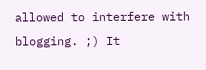allowed to interfere with blogging. ;) It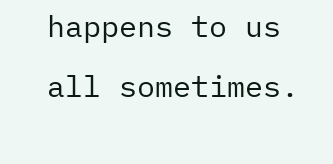happens to us all sometimes.